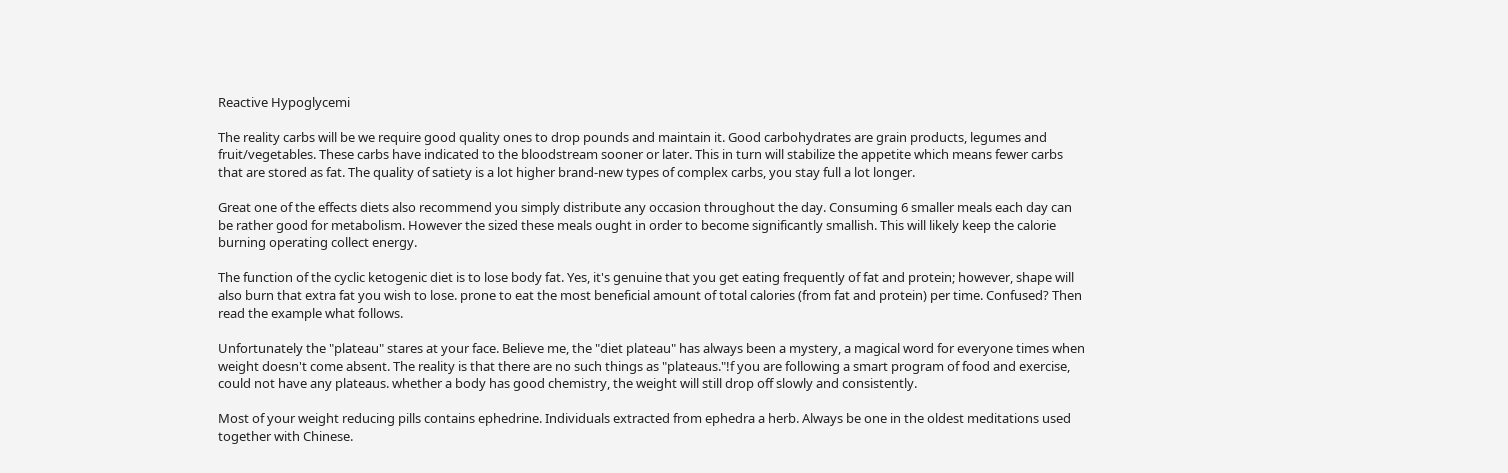Reactive Hypoglycemi

The reality carbs will be we require good quality ones to drop pounds and maintain it. Good carbohydrates are grain products, legumes and fruit/vegetables. These carbs have indicated to the bloodstream sooner or later. This in turn will stabilize the appetite which means fewer carbs that are stored as fat. The quality of satiety is a lot higher brand-new types of complex carbs, you stay full a lot longer.

Great one of the effects diets also recommend you simply distribute any occasion throughout the day. Consuming 6 smaller meals each day can be rather good for metabolism. However the sized these meals ought in order to become significantly smallish. This will likely keep the calorie burning operating collect energy.

The function of the cyclic ketogenic diet is to lose body fat. Yes, it's genuine that you get eating frequently of fat and protein; however, shape will also burn that extra fat you wish to lose. prone to eat the most beneficial amount of total calories (from fat and protein) per time. Confused? Then read the example what follows.

Unfortunately the "plateau" stares at your face. Believe me, the "diet plateau" has always been a mystery, a magical word for everyone times when weight doesn't come absent. The reality is that there are no such things as "plateaus."!f you are following a smart program of food and exercise, could not have any plateaus. whether a body has good chemistry, the weight will still drop off slowly and consistently.

Most of your weight reducing pills contains ephedrine. Individuals extracted from ephedra a herb. Always be one in the oldest meditations used together with Chinese.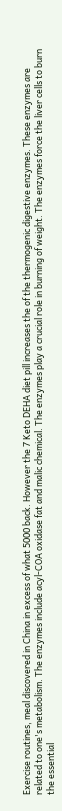Exercise routines, meal discovered in China in excess of what 5000 back. However the 7 Keto DEHA diet pill increases the of the thermogenic digestive enzymes. These enzymes are related to one's metabolism. The enzymes include acyl-COA oxidase fat and malic chemical. The enzymes play a crucial role in burning of weight. The enzymes force the liver cells to burn the essential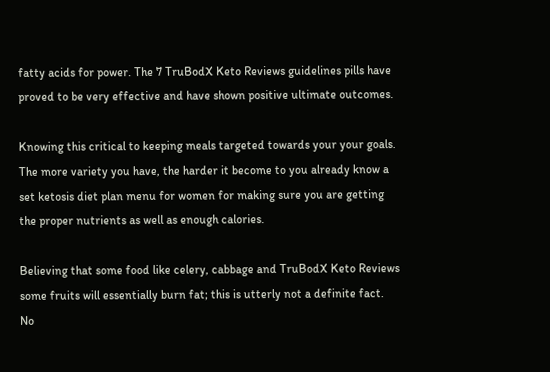fatty acids for power. The 7 TruBodX Keto Reviews guidelines pills have proved to be very effective and have shown positive ultimate outcomes.

Knowing this critical to keeping meals targeted towards your your goals. The more variety you have, the harder it become to you already know a set ketosis diet plan menu for women for making sure you are getting the proper nutrients as well as enough calories.

Believing that some food like celery, cabbage and TruBodX Keto Reviews some fruits will essentially burn fat; this is utterly not a definite fact. No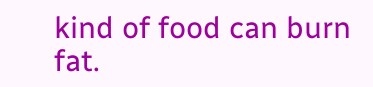kind of food can burn fat.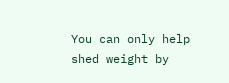You can only help shed weight by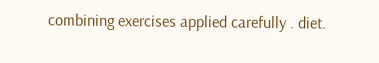combining exercises applied carefully . diet.